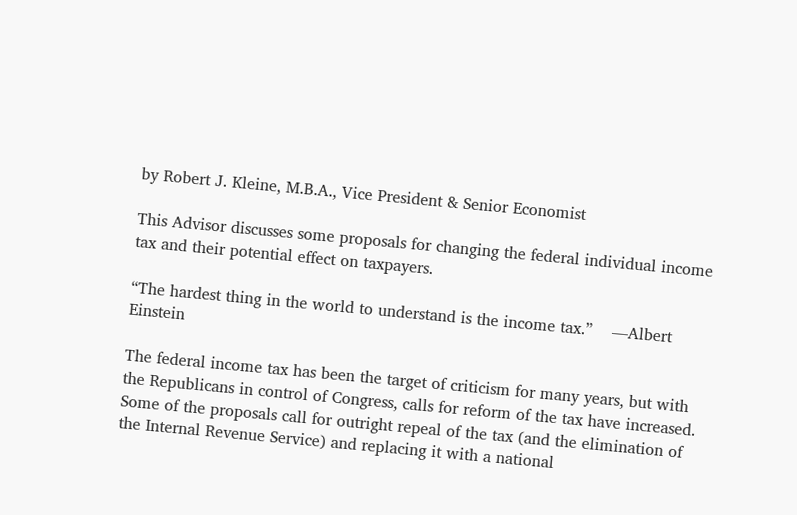by Robert J. Kleine, M.B.A., Vice President & Senior Economist

This Advisor discusses some proposals for changing the federal individual income tax and their potential effect on taxpayers.

“The hardest thing in the world to understand is the income tax.”    —Albert Einstein

The federal income tax has been the target of criticism for many years, but with the Republicans in control of Congress, calls for reform of the tax have increased. Some of the proposals call for outright repeal of the tax (and the elimination of the Internal Revenue Service) and replacing it with a national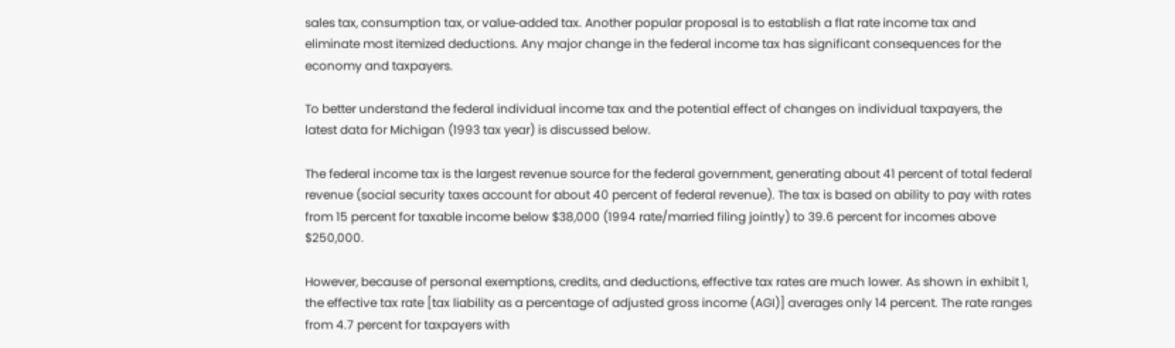sales tax, consumption tax, or value‐added tax. Another popular proposal is to establish a flat rate income tax and eliminate most itemized deductions. Any major change in the federal income tax has significant consequences for the economy and taxpayers.

To better understand the federal individual income tax and the potential effect of changes on individual taxpayers, the latest data for Michigan (1993 tax year) is discussed below.

The federal income tax is the largest revenue source for the federal government, generating about 41 percent of total federal revenue (social security taxes account for about 40 percent of federal revenue). The tax is based on ability to pay with rates from 15 percent for taxable income below $38,000 (1994 rate/married filing jointly) to 39.6 percent for incomes above $250,000.

However, because of personal exemptions, credits, and deductions, effective tax rates are much lower. As shown in exhibit 1, the effective tax rate [tax liability as a percentage of adjusted gross income (AGI)] averages only 14 percent. The rate ranges from 4.7 percent for taxpayers with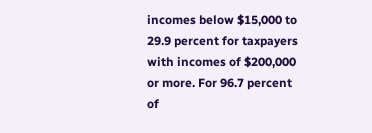incomes below $15,000 to 29.9 percent for taxpayers with incomes of $200,000 or more. For 96.7 percent of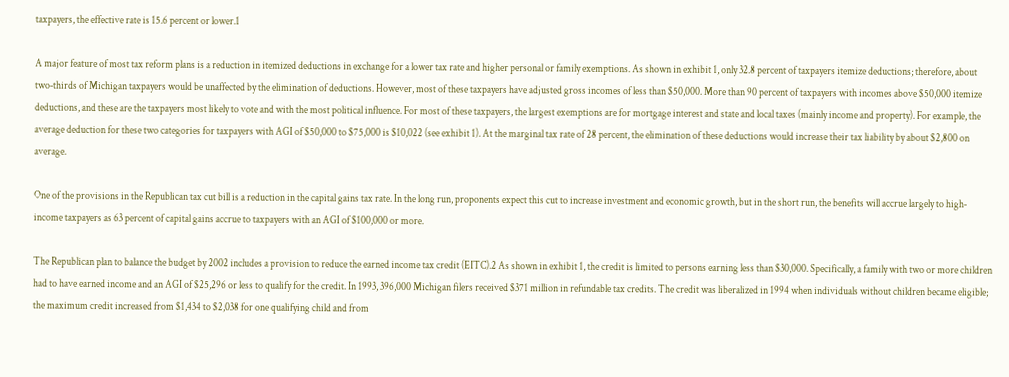taxpayers, the effective rate is 15.6 percent or lower.1

A major feature of most tax reform plans is a reduction in itemized deductions in exchange for a lower tax rate and higher personal or family exemptions. As shown in exhibit 1, only 32.8 percent of taxpayers itemize deductions; therefore, about two‐thirds of Michigan taxpayers would be unaffected by the elimination of deductions. However, most of these taxpayers have adjusted gross incomes of less than $50,000. More than 90 percent of taxpayers with incomes above $50,000 itemize deductions, and these are the taxpayers most likely to vote and with the most political influence. For most of these taxpayers, the largest exemptions are for mortgage interest and state and local taxes (mainly income and property). For example, the average deduction for these two categories for taxpayers with AGI of $50,000 to $75,000 is $10,022 (see exhibit 1). At the marginal tax rate of 28 percent, the elimination of these deductions would increase their tax liability by about $2,800 on average.

One of the provisions in the Republican tax cut bill is a reduction in the capital gains tax rate. In the long run, proponents expect this cut to increase investment and economic growth, but in the short run, the benefits will accrue largely to high‐income taxpayers as 63 percent of capital gains accrue to taxpayers with an AGI of $100,000 or more.

The Republican plan to balance the budget by 2002 includes a provision to reduce the earned income tax credit (EITC).2 As shown in exhibit 1, the credit is limited to persons earning less than $30,000. Specifically, a family with two or more children had to have earned income and an AGI of $25,296 or less to qualify for the credit. In 1993, 396,000 Michigan filers received $371 million in refundable tax credits. The credit was liberalized in 1994 when individuals without children became eligible; the maximum credit increased from $1,434 to $2,038 for one qualifying child and from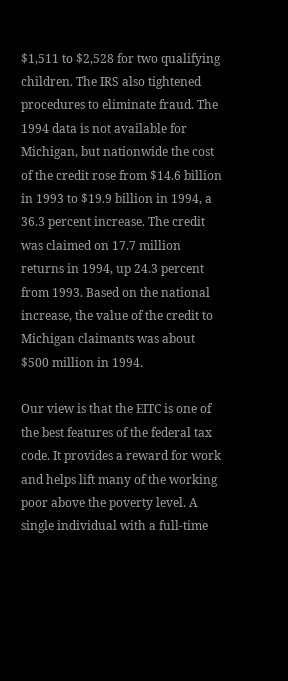$1,511 to $2,528 for two qualifying children. The IRS also tightened procedures to eliminate fraud. The 1994 data is not available for Michigan, but nationwide the cost of the credit rose from $14.6 billion in 1993 to $19.9 billion in 1994, a 36.3 percent increase. The credit was claimed on 17.7 million returns in 1994, up 24.3 percent from 1993. Based on the national increase, the value of the credit to Michigan claimants was about $500 million in 1994.

Our view is that the EITC is one of the best features of the federal tax code. It provides a reward for work and helps lift many of the working poor above the poverty level. A single individual with a full‐time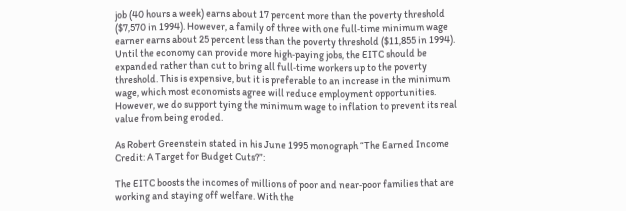job (40 hours a week) earns about 17 percent more than the poverty threshold ($7,570 in 1994). However, a family of three with one full‐time minimum wage earner earns about 25 percent less than the poverty threshold ($11,855 in 1994). Until the economy can provide more high‐paying jobs, the EITC should be expanded rather than cut to bring all full‐time workers up to the poverty threshold. This is expensive, but it is preferable to an increase in the minimum wage, which most economists agree will reduce employment opportunities. However, we do support tying the minimum wage to inflation to prevent its real value from being eroded.

As Robert Greenstein stated in his June 1995 monograph “The Earned Income Credit: A Target for Budget Cuts?”:

The EITC boosts the incomes of millions of poor and near‐poor families that are working and staying off welfare. With the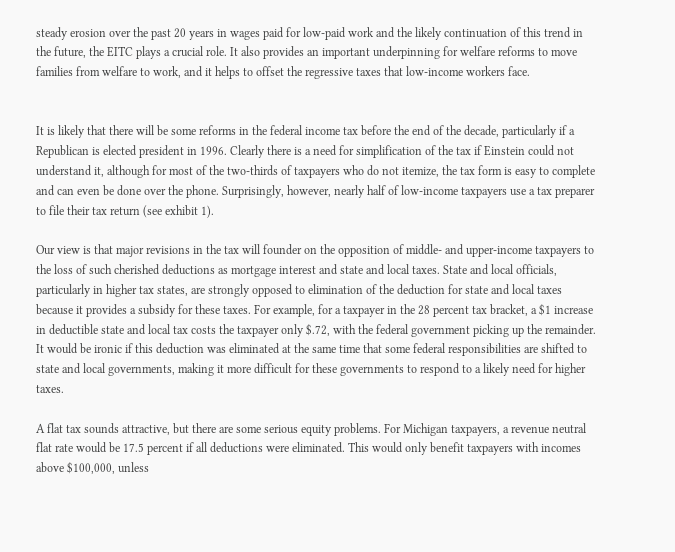steady erosion over the past 20 years in wages paid for low‐paid work and the likely continuation of this trend in the future, the EITC plays a crucial role. It also provides an important underpinning for welfare reforms to move families from welfare to work, and it helps to offset the regressive taxes that low‐income workers face.


It is likely that there will be some reforms in the federal income tax before the end of the decade, particularly if a Republican is elected president in 1996. Clearly there is a need for simplification of the tax if Einstein could not understand it, although for most of the two‐thirds of taxpayers who do not itemize, the tax form is easy to complete and can even be done over the phone. Surprisingly, however, nearly half of low‐income taxpayers use a tax preparer to file their tax return (see exhibit 1).

Our view is that major revisions in the tax will founder on the opposition of middle‐ and upper‐income taxpayers to the loss of such cherished deductions as mortgage interest and state and local taxes. State and local officials, particularly in higher tax states, are strongly opposed to elimination of the deduction for state and local taxes because it provides a subsidy for these taxes. For example, for a taxpayer in the 28 percent tax bracket, a $1 increase in deductible state and local tax costs the taxpayer only $.72, with the federal government picking up the remainder. It would be ironic if this deduction was eliminated at the same time that some federal responsibilities are shifted to state and local governments, making it more difficult for these governments to respond to a likely need for higher taxes.

A flat tax sounds attractive, but there are some serious equity problems. For Michigan taxpayers, a revenue neutral flat rate would be 17.5 percent if all deductions were eliminated. This would only benefit taxpayers with incomes above $100,000, unless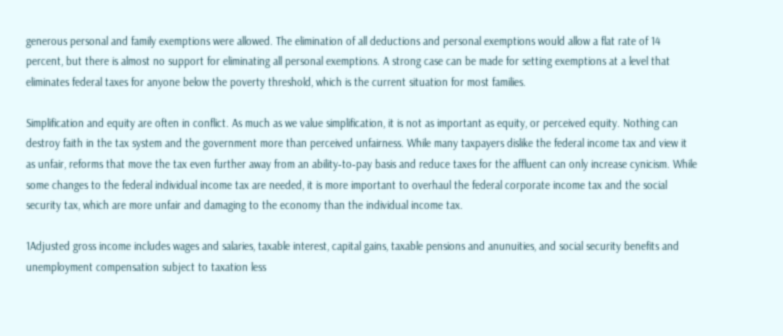generous personal and family exemptions were allowed. The elimination of all deductions and personal exemptions would allow a flat rate of 14 percent, but there is almost no support for eliminating all personal exemptions. A strong case can be made for setting exemptions at a level that eliminates federal taxes for anyone below the poverty threshold, which is the current situation for most families.

Simplification and equity are often in conflict. As much as we value simplification, it is not as important as equity, or perceived equity. Nothing can destroy faith in the tax system and the government more than perceived unfairness. While many taxpayers dislike the federal income tax and view it as unfair, reforms that move the tax even further away from an ability‐to‐pay basis and reduce taxes for the affluent can only increase cynicism. While some changes to the federal individual income tax are needed, it is more important to overhaul the federal corporate income tax and the social security tax, which are more unfair and damaging to the economy than the individual income tax.

1Adjusted gross income includes wages and salaries, taxable interest, capital gains, taxable pensions and anunuities, and social security benefits and unemployment compensation subject to taxation less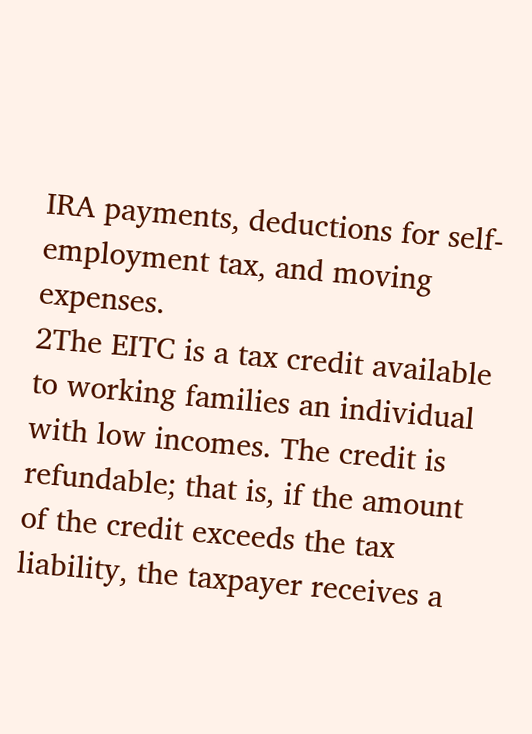IRA payments, deductions for self‐employment tax, and moving expenses.
2The EITC is a tax credit available to working families an individual with low incomes. The credit is refundable; that is, if the amount of the credit exceeds the tax liability, the taxpayer receives a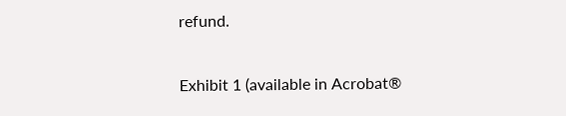refund.

Exhibit 1 (available in Acrobat®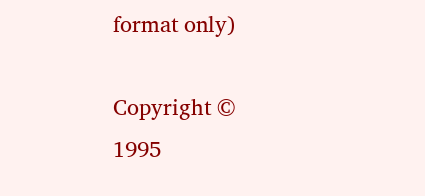format only)

Copyright © 1995